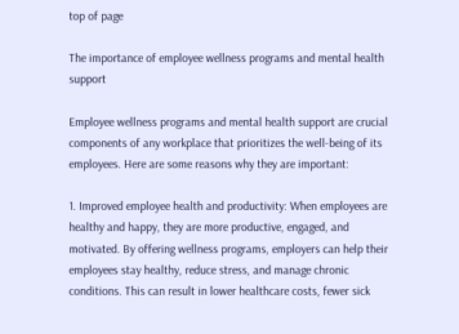top of page

The importance of employee wellness programs and mental health support

Employee wellness programs and mental health support are crucial components of any workplace that prioritizes the well-being of its employees. Here are some reasons why they are important:

1. Improved employee health and productivity: When employees are healthy and happy, they are more productive, engaged, and motivated. By offering wellness programs, employers can help their employees stay healthy, reduce stress, and manage chronic conditions. This can result in lower healthcare costs, fewer sick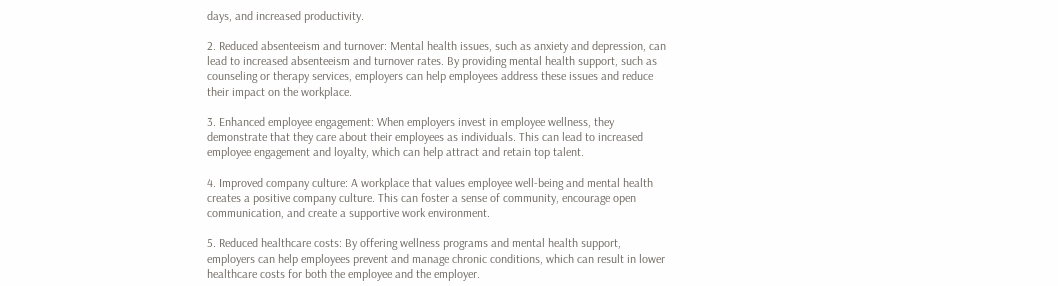days, and increased productivity.

2. Reduced absenteeism and turnover: Mental health issues, such as anxiety and depression, can lead to increased absenteeism and turnover rates. By providing mental health support, such as counseling or therapy services, employers can help employees address these issues and reduce their impact on the workplace.

3. Enhanced employee engagement: When employers invest in employee wellness, they demonstrate that they care about their employees as individuals. This can lead to increased employee engagement and loyalty, which can help attract and retain top talent.

4. Improved company culture: A workplace that values employee well-being and mental health creates a positive company culture. This can foster a sense of community, encourage open communication, and create a supportive work environment.

5. Reduced healthcare costs: By offering wellness programs and mental health support, employers can help employees prevent and manage chronic conditions, which can result in lower healthcare costs for both the employee and the employer.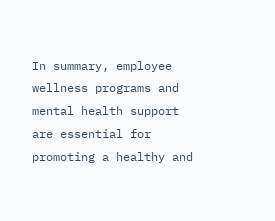In summary, employee wellness programs and mental health support are essential for promoting a healthy and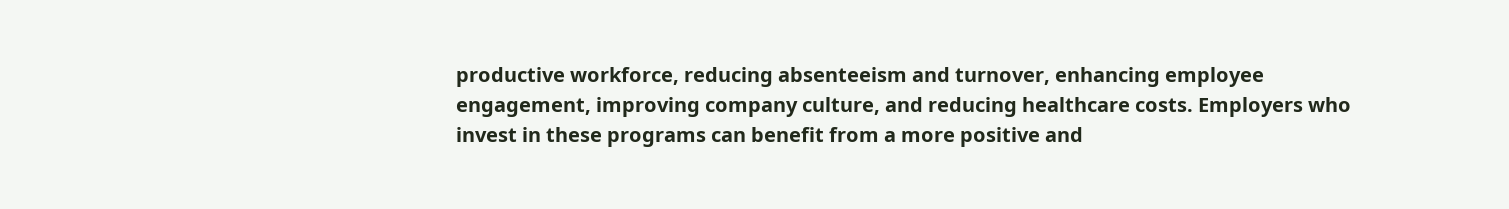productive workforce, reducing absenteeism and turnover, enhancing employee engagement, improving company culture, and reducing healthcare costs. Employers who invest in these programs can benefit from a more positive and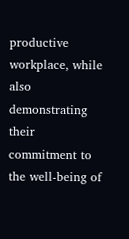productive workplace, while also demonstrating their commitment to the well-being of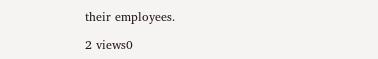their employees.

2 views0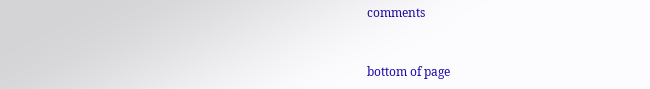comments


bottom of page